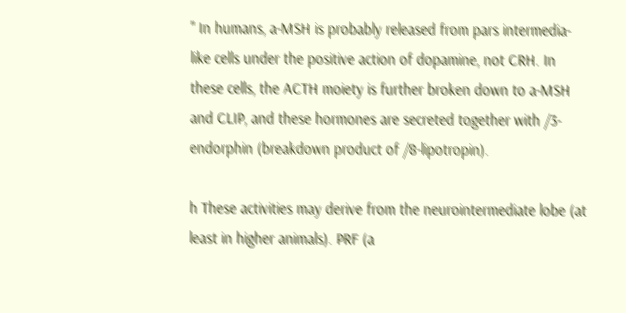" In humans, a-MSH is probably released from pars intermedia-like cells under the positive action of dopamine, not CRH. In these cells, the ACTH moiety is further broken down to a-MSH and CLIP, and these hormones are secreted together with /3-endorphin (breakdown product of /8-lipotropin).

h These activities may derive from the neurointermediate lobe (at least in higher animals). PRF (a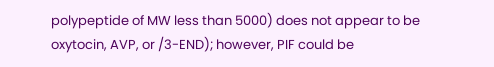polypeptide of MW less than 5000) does not appear to be oxytocin, AVP, or /3-END); however, PIF could be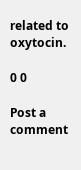related to oxytocin.

0 0

Post a comment